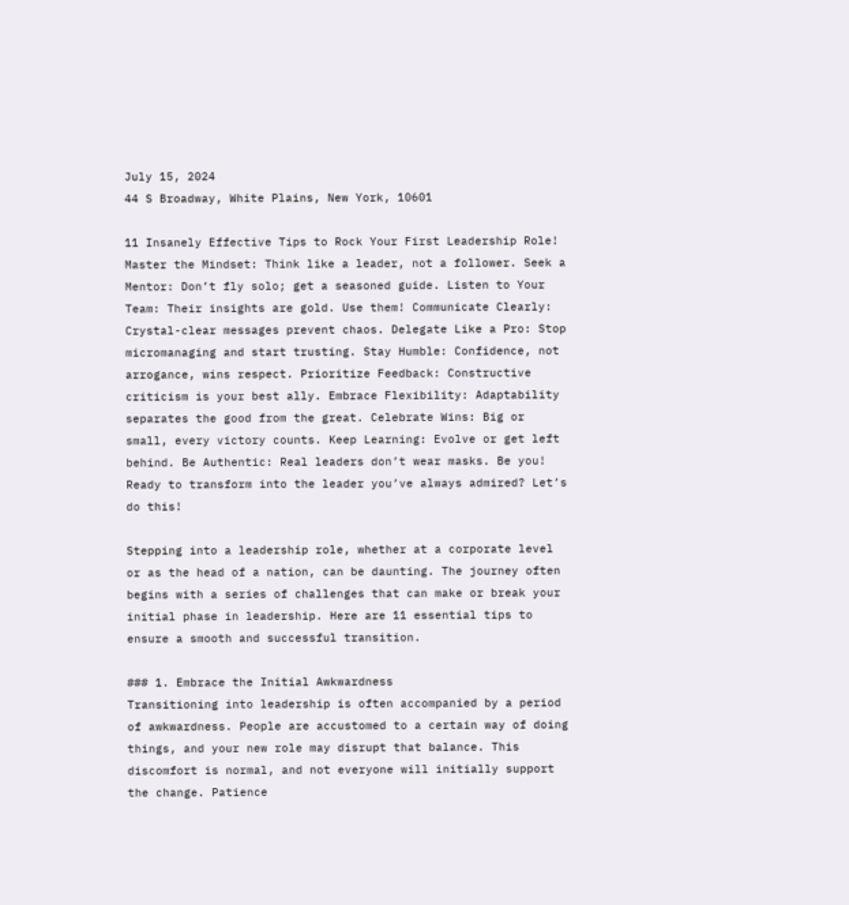July 15, 2024
44 S Broadway, White Plains, New York, 10601

11 Insanely Effective Tips to Rock Your First Leadership Role!  Master the Mindset: Think like a leader, not a follower. Seek a Mentor: Don’t fly solo; get a seasoned guide. Listen to Your Team: Their insights are gold. Use them! Communicate Clearly: Crystal-clear messages prevent chaos. Delegate Like a Pro: Stop micromanaging and start trusting. Stay Humble: Confidence, not arrogance, wins respect. Prioritize Feedback: Constructive criticism is your best ally. Embrace Flexibility: Adaptability separates the good from the great. Celebrate Wins: Big or small, every victory counts. Keep Learning: Evolve or get left behind. Be Authentic: Real leaders don’t wear masks. Be you! Ready to transform into the leader you’ve always admired? Let’s do this!

Stepping into a leadership role, whether at a corporate level or as the head of a nation, can be daunting. The journey often begins with a series of challenges that can make or break your initial phase in leadership. Here are 11 essential tips to ensure a smooth and successful transition.

### 1. Embrace the Initial Awkwardness
Transitioning into leadership is often accompanied by a period of awkwardness. People are accustomed to a certain way of doing things, and your new role may disrupt that balance. This discomfort is normal, and not everyone will initially support the change. Patience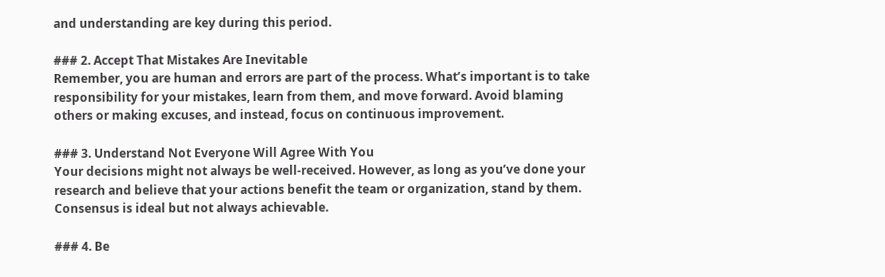and understanding are key during this period.

### 2. Accept That Mistakes Are Inevitable
Remember, you are human and errors are part of the process. What’s important is to take responsibility for your mistakes, learn from them, and move forward. Avoid blaming others or making excuses, and instead, focus on continuous improvement.

### 3. Understand Not Everyone Will Agree With You
Your decisions might not always be well-received. However, as long as you’ve done your research and believe that your actions benefit the team or organization, stand by them. Consensus is ideal but not always achievable.

### 4. Be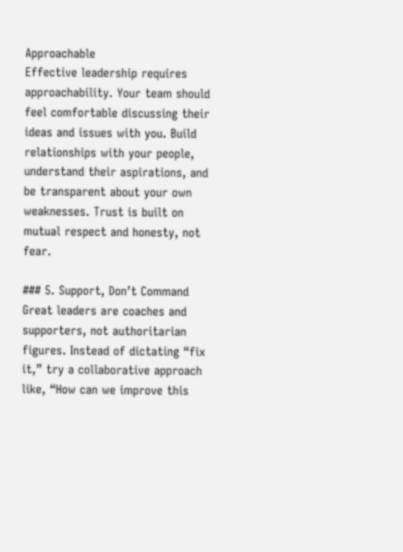Approachable
Effective leadership requires approachability. Your team should feel comfortable discussing their ideas and issues with you. Build relationships with your people, understand their aspirations, and be transparent about your own weaknesses. Trust is built on mutual respect and honesty, not fear.

### 5. Support, Don’t Command
Great leaders are coaches and supporters, not authoritarian figures. Instead of dictating “fix it,” try a collaborative approach like, “How can we improve this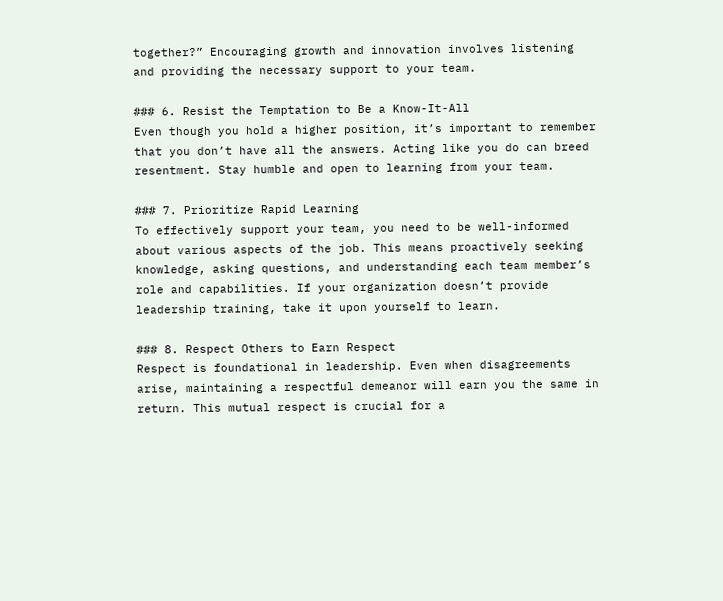together?” Encouraging growth and innovation involves listening and providing the necessary support to your team.

### 6. Resist the Temptation to Be a Know-It-All
Even though you hold a higher position, it’s important to remember that you don’t have all the answers. Acting like you do can breed resentment. Stay humble and open to learning from your team.

### 7. Prioritize Rapid Learning
To effectively support your team, you need to be well-informed about various aspects of the job. This means proactively seeking knowledge, asking questions, and understanding each team member’s role and capabilities. If your organization doesn’t provide leadership training, take it upon yourself to learn.

### 8. Respect Others to Earn Respect
Respect is foundational in leadership. Even when disagreements arise, maintaining a respectful demeanor will earn you the same in return. This mutual respect is crucial for a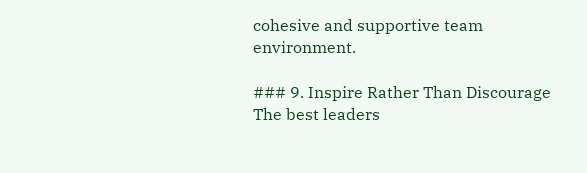cohesive and supportive team environment.

### 9. Inspire Rather Than Discourage
The best leaders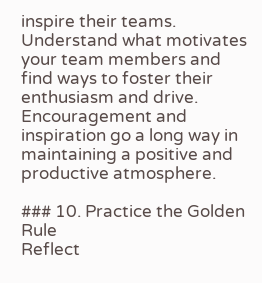inspire their teams. Understand what motivates your team members and find ways to foster their enthusiasm and drive. Encouragement and inspiration go a long way in maintaining a positive and productive atmosphere.

### 10. Practice the Golden Rule
Reflect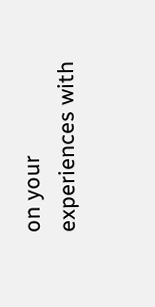on your experiences with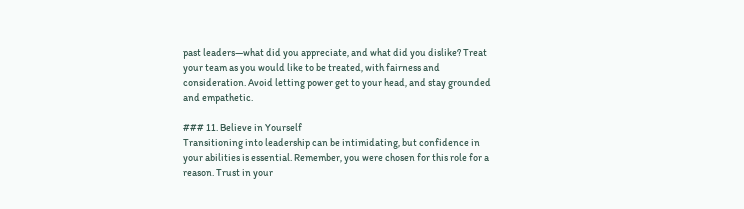past leaders—what did you appreciate, and what did you dislike? Treat your team as you would like to be treated, with fairness and consideration. Avoid letting power get to your head, and stay grounded and empathetic.

### 11. Believe in Yourself
Transitioning into leadership can be intimidating, but confidence in your abilities is essential. Remember, you were chosen for this role for a reason. Trust in your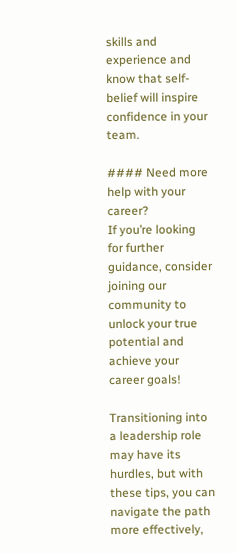skills and experience and know that self-belief will inspire confidence in your team.

#### Need more help with your career?
If you’re looking for further guidance, consider joining our community to unlock your true potential and achieve your career goals!

Transitioning into a leadership role may have its hurdles, but with these tips, you can navigate the path more effectively,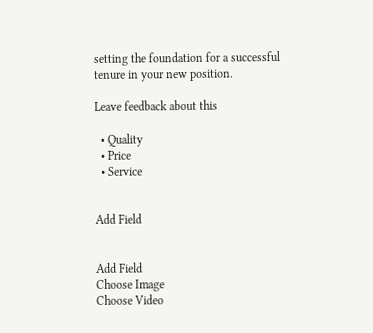setting the foundation for a successful tenure in your new position.

Leave feedback about this

  • Quality
  • Price
  • Service


Add Field


Add Field
Choose Image
Choose Video